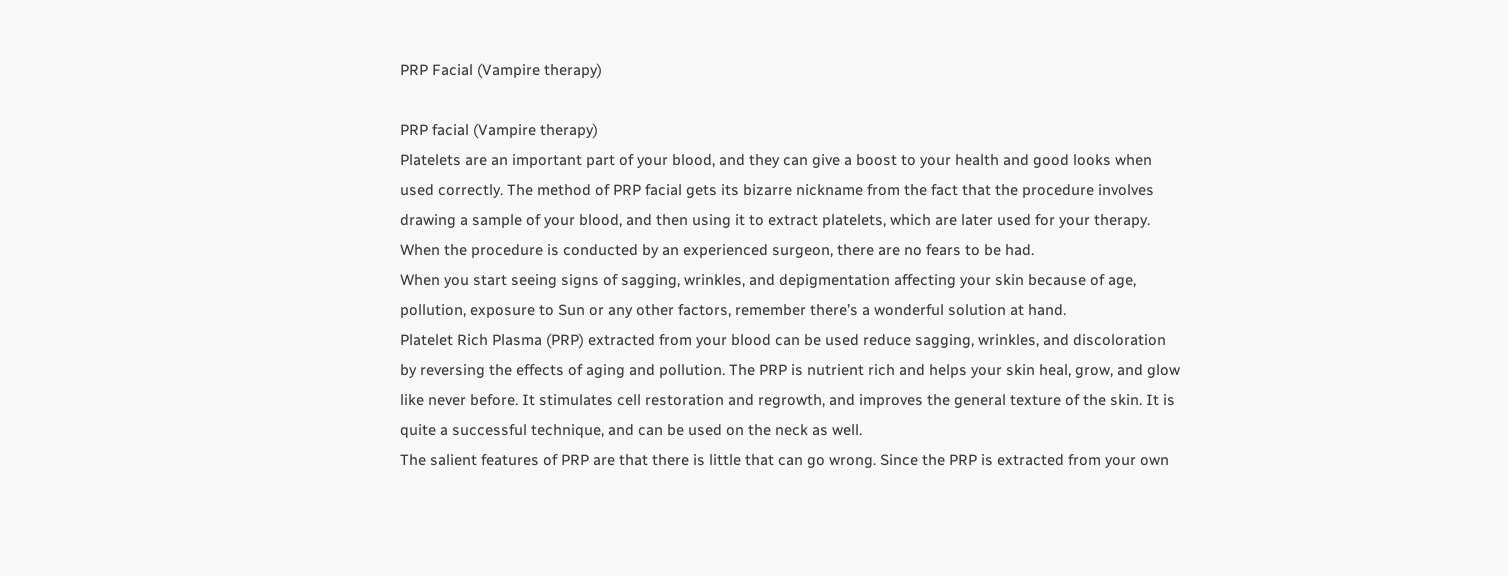PRP Facial (Vampire therapy)

PRP facial (Vampire therapy)
Platelets are an important part of your blood, and they can give a boost to your health and good looks when used correctly. The method of PRP facial gets its bizarre nickname from the fact that the procedure involves drawing a sample of your blood, and then using it to extract platelets, which are later used for your therapy. When the procedure is conducted by an experienced surgeon, there are no fears to be had.
When you start seeing signs of sagging, wrinkles, and depigmentation affecting your skin because of age, pollution, exposure to Sun or any other factors, remember there’s a wonderful solution at hand.
Platelet Rich Plasma (PRP) extracted from your blood can be used reduce sagging, wrinkles, and discoloration by reversing the effects of aging and pollution. The PRP is nutrient rich and helps your skin heal, grow, and glow like never before. It stimulates cell restoration and regrowth, and improves the general texture of the skin. It is quite a successful technique, and can be used on the neck as well.
The salient features of PRP are that there is little that can go wrong. Since the PRP is extracted from your own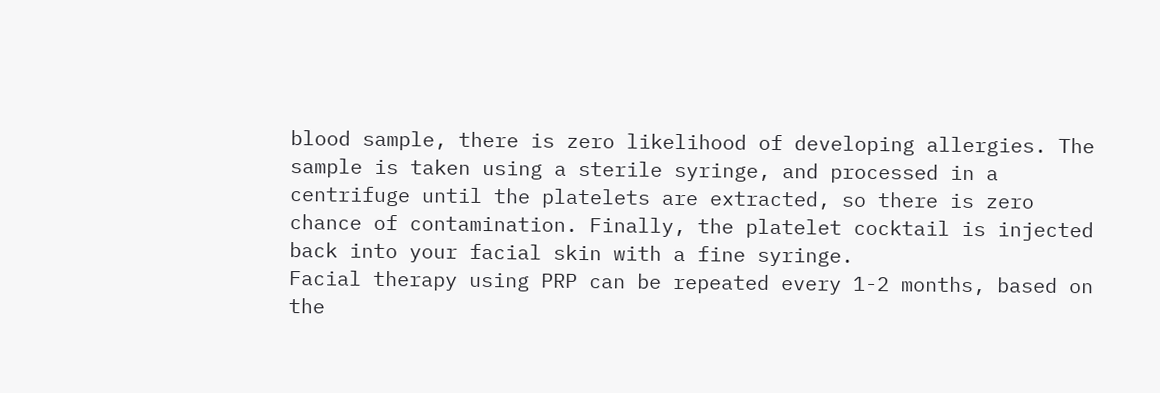blood sample, there is zero likelihood of developing allergies. The sample is taken using a sterile syringe, and processed in a centrifuge until the platelets are extracted, so there is zero chance of contamination. Finally, the platelet cocktail is injected back into your facial skin with a fine syringe.
Facial therapy using PRP can be repeated every 1-2 months, based on the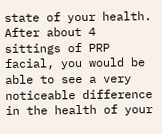state of your health. After about 4 sittings of PRP facial, you would be able to see a very noticeable difference in the health of your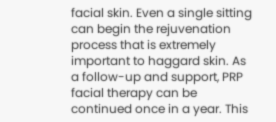facial skin. Even a single sitting can begin the rejuvenation process that is extremely important to haggard skin. As a follow-up and support, PRP facial therapy can be continued once in a year. This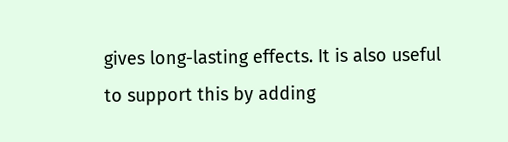gives long-lasting effects. It is also useful to support this by adding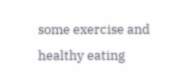some exercise and healthy eating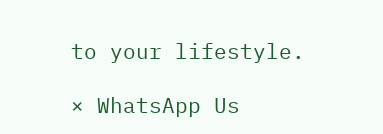to your lifestyle.

× WhatsApp Us